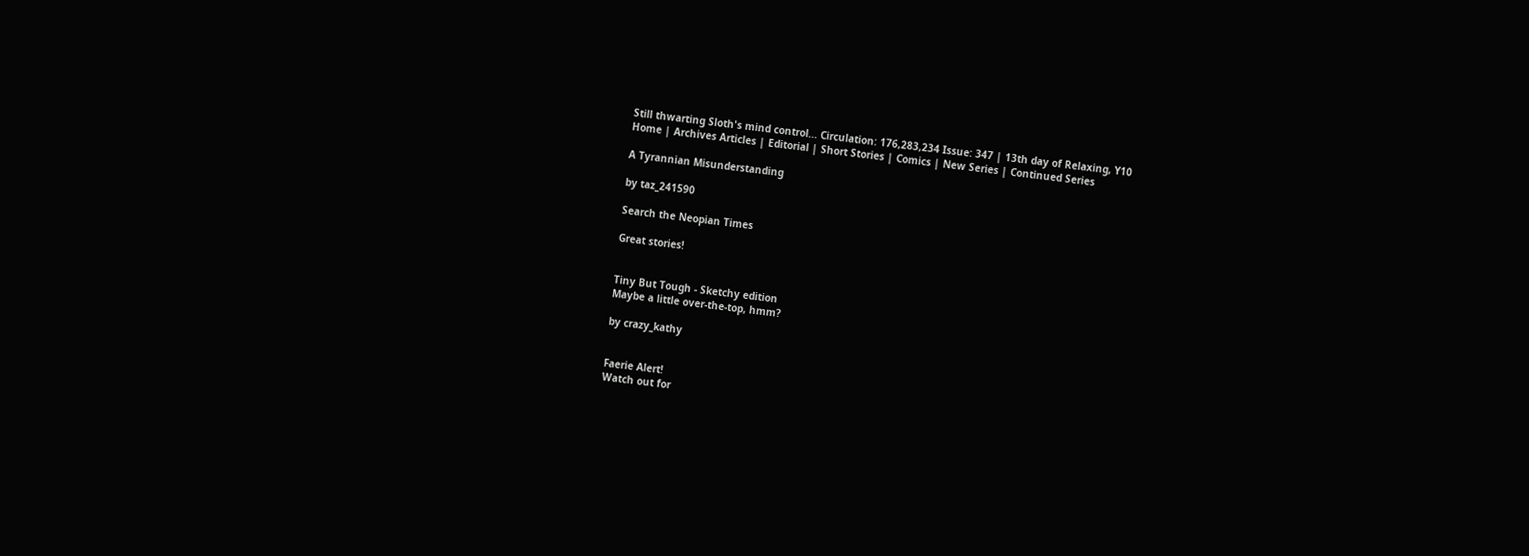Still thwarting Sloth's mind control... Circulation: 176,283,234 Issue: 347 | 13th day of Relaxing, Y10
Home | Archives Articles | Editorial | Short Stories | Comics | New Series | Continued Series

A Tyrannian Misunderstanding

by taz_241590

Search the Neopian Times

Great stories!


Tiny But Tough - Sketchy edition
Maybe a little over-the-top, hmm?

by crazy_kathy


Faerie Alert!
Watch out for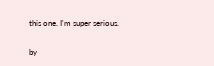this one. I'm super serious.

by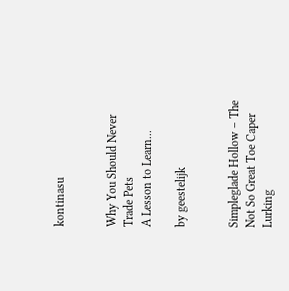kontinasu


Why You Should Never Trade Pets
A Lesson to Learn...

by geestelijk


Simpleglade Hollow – The Not So Great Toe Caper
Lurking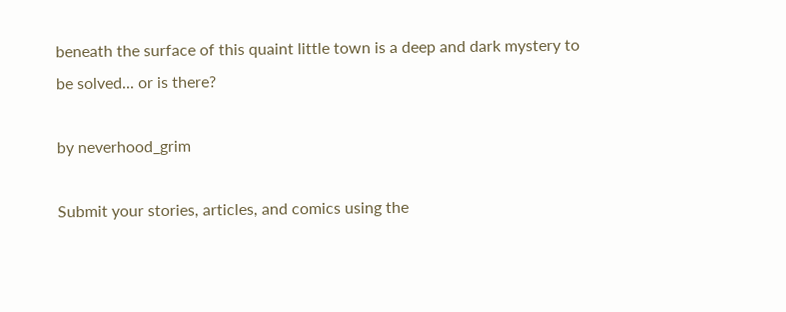beneath the surface of this quaint little town is a deep and dark mystery to be solved... or is there?

by neverhood_grim

Submit your stories, articles, and comics using the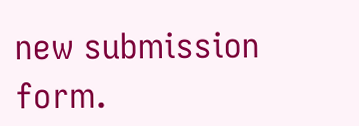new submission form.